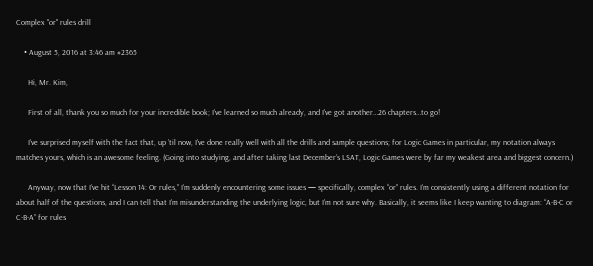Complex "or" rules drill

    • August 5, 2016 at 3:46 am #2365

      Hi, Mr. Kim,

      First of all, thank you so much for your incredible book; I’ve learned so much already, and I’ve got another…26 chapters…to go!

      I’ve surprised myself with the fact that, up ’til now, I’ve done really well with all the drills and sample questions; for Logic Games in particular, my notation always matches yours, which is an awesome feeling. (Going into studying, and after taking last December’s LSAT, Logic Games were by far my weakest area and biggest concern.)

      Anyway, now that I’ve hit “Lesson 14: Or rules,” I’m suddenly encountering some issues — specifically, complex “or” rules. I’m consistently using a different notation for about half of the questions, and I can tell that I’m misunderstanding the underlying logic, but I’m not sure why. Basically, it seems like I keep wanting to diagram: “A-B-C or C-B-A” for rules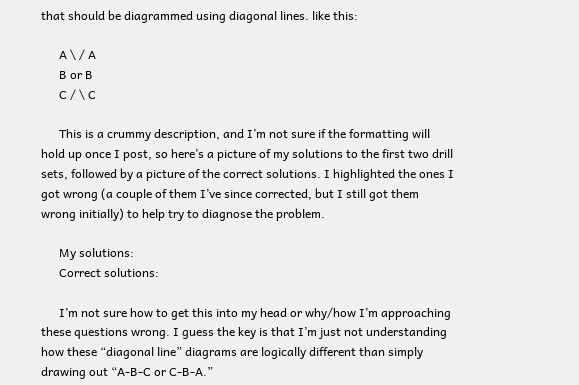that should be diagrammed using diagonal lines. like this:

      A \ / A
      B or B
      C / \ C

      This is a crummy description, and I’m not sure if the formatting will hold up once I post, so here’s a picture of my solutions to the first two drill sets, followed by a picture of the correct solutions. I highlighted the ones I got wrong (a couple of them I’ve since corrected, but I still got them wrong initially) to help try to diagnose the problem.

      My solutions:
      Correct solutions:

      I’m not sure how to get this into my head or why/how I’m approaching these questions wrong. I guess the key is that I’m just not understanding how these “diagonal line” diagrams are logically different than simply drawing out “A-B-C or C-B-A.”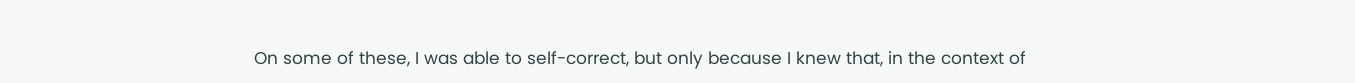On some of these, I was able to self-correct, but only because I knew that, in the context of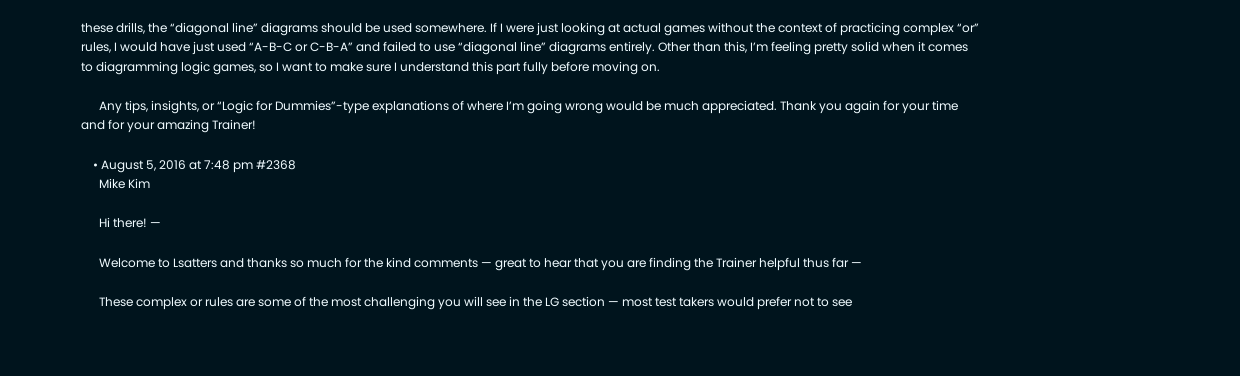these drills, the “diagonal line” diagrams should be used somewhere. If I were just looking at actual games without the context of practicing complex “or” rules, I would have just used “A-B-C or C-B-A” and failed to use “diagonal line” diagrams entirely. Other than this, I’m feeling pretty solid when it comes to diagramming logic games, so I want to make sure I understand this part fully before moving on.

      Any tips, insights, or “Logic for Dummies”-type explanations of where I’m going wrong would be much appreciated. Thank you again for your time and for your amazing Trainer!

    • August 5, 2016 at 7:48 pm #2368
      Mike Kim

      Hi there! —

      Welcome to Lsatters and thanks so much for the kind comments — great to hear that you are finding the Trainer helpful thus far —

      These complex or rules are some of the most challenging you will see in the LG section — most test takers would prefer not to see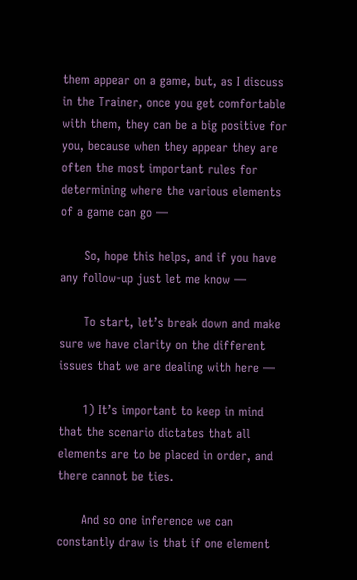them appear on a game, but, as I discuss in the Trainer, once you get comfortable with them, they can be a big positive for you, because when they appear they are often the most important rules for determining where the various elements of a game can go —

      So, hope this helps, and if you have any follow-up just let me know —

      To start, let’s break down and make sure we have clarity on the different issues that we are dealing with here —

      1) It’s important to keep in mind that the scenario dictates that all elements are to be placed in order, and there cannot be ties.

      And so one inference we can constantly draw is that if one element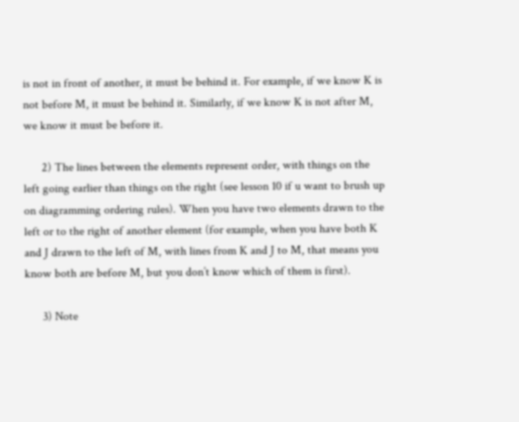is not in front of another, it must be behind it. For example, if we know K is not before M, it must be behind it. Similarly, if we know K is not after M, we know it must be before it.

      2) The lines between the elements represent order, with things on the left going earlier than things on the right (see lesson 10 if u want to brush up on diagramming ordering rules). When you have two elements drawn to the left or to the right of another element (for example, when you have both K and J drawn to the left of M, with lines from K and J to M, that means you know both are before M, but you don’t know which of them is first).

      3) Note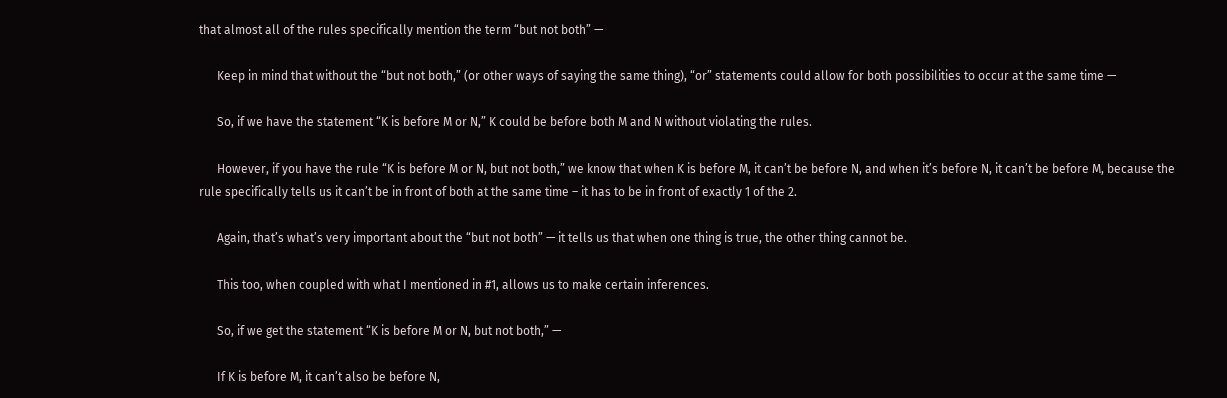that almost all of the rules specifically mention the term “but not both” —

      Keep in mind that without the “but not both,” (or other ways of saying the same thing), “or” statements could allow for both possibilities to occur at the same time —

      So, if we have the statement “K is before M or N,” K could be before both M and N without violating the rules.

      However, if you have the rule “K is before M or N, but not both,” we know that when K is before M, it can’t be before N, and when it’s before N, it can’t be before M, because the rule specifically tells us it can’t be in front of both at the same time – it has to be in front of exactly 1 of the 2.

      Again, that’s what’s very important about the “but not both” — it tells us that when one thing is true, the other thing cannot be.

      This too, when coupled with what I mentioned in #1, allows us to make certain inferences.

      So, if we get the statement “K is before M or N, but not both,” —

      If K is before M, it can’t also be before N,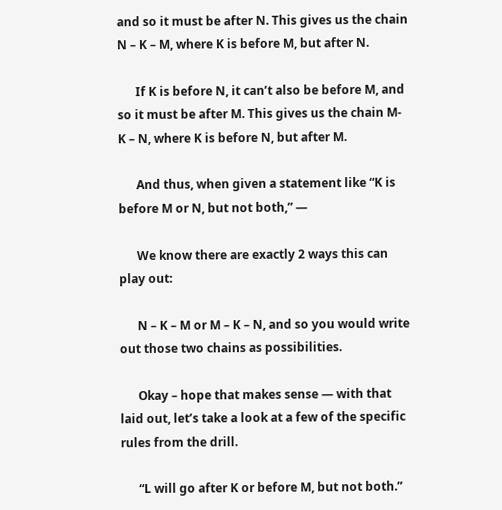and so it must be after N. This gives us the chain N – K – M, where K is before M, but after N.

      If K is before N, it can’t also be before M, and so it must be after M. This gives us the chain M- K – N, where K is before N, but after M.

      And thus, when given a statement like “K is before M or N, but not both,” —

      We know there are exactly 2 ways this can play out:

      N – K – M or M – K – N, and so you would write out those two chains as possibilities.

      Okay – hope that makes sense — with that laid out, let’s take a look at a few of the specific rules from the drill.

      “L will go after K or before M, but not both.”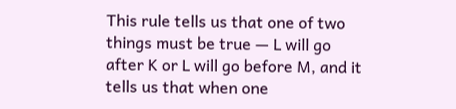This rule tells us that one of two things must be true — L will go after K or L will go before M, and it tells us that when one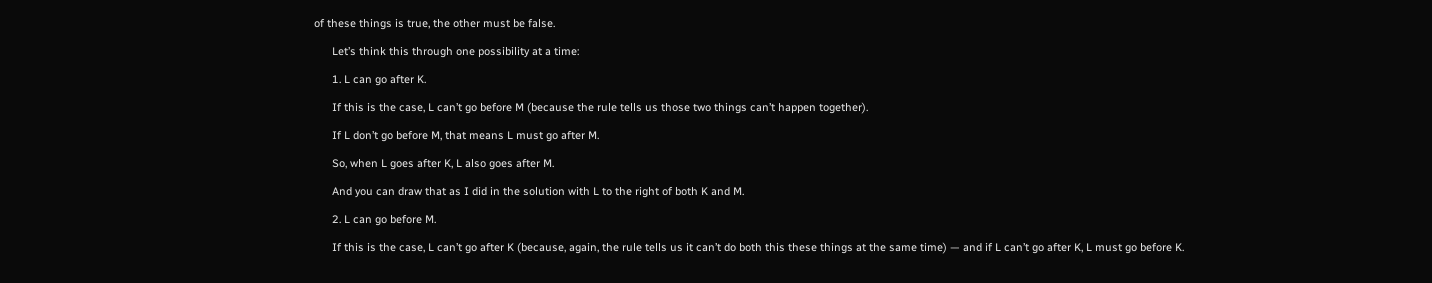of these things is true, the other must be false.

      Let’s think this through one possibility at a time:

      1. L can go after K.

      If this is the case, L can’t go before M (because the rule tells us those two things can’t happen together).

      If L don’t go before M, that means L must go after M.

      So, when L goes after K, L also goes after M.

      And you can draw that as I did in the solution with L to the right of both K and M.

      2. L can go before M.

      If this is the case, L can’t go after K (because, again, the rule tells us it can’t do both this these things at the same time) — and if L can’t go after K, L must go before K.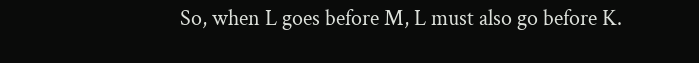So, when L goes before M, L must also go before K.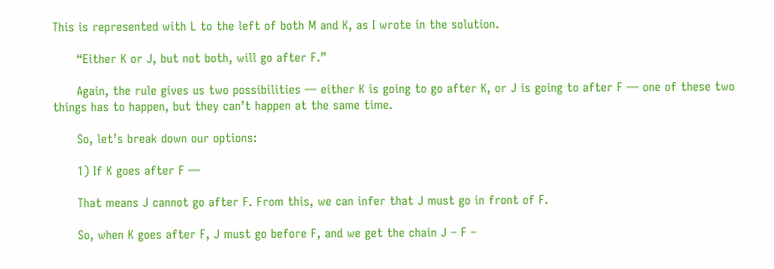This is represented with L to the left of both M and K, as I wrote in the solution.

      “Either K or J, but not both, will go after F.”

      Again, the rule gives us two possibilities — either K is going to go after K, or J is going to after F — one of these two things has to happen, but they can’t happen at the same time.

      So, let’s break down our options:

      1) If K goes after F —

      That means J cannot go after F. From this, we can infer that J must go in front of F.

      So, when K goes after F, J must go before F, and we get the chain J – F –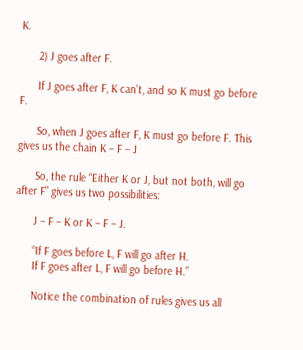K.

      2) J goes after F.

      If J goes after F, K can’t, and so K must go before F.

      So, when J goes after F, K must go before F. This gives us the chain K – F – J

      So, the rule “Either K or J, but not both, will go after F” gives us two possibilities:

      J – F – K or K – F – J.

      “If F goes before L, F will go after H.
      If F goes after L, F will go before H.”

      Notice the combination of rules gives us all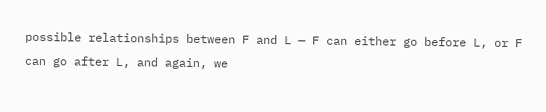possible relationships between F and L — F can either go before L, or F can go after L, and again, we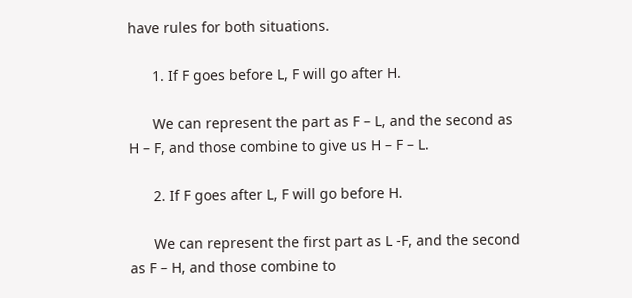have rules for both situations.

      1. If F goes before L, F will go after H.

      We can represent the part as F – L, and the second as H – F, and those combine to give us H – F – L.

      2. If F goes after L, F will go before H.

      We can represent the first part as L -F, and the second as F – H, and those combine to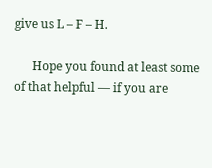give us L – F – H.

      Hope you found at least some of that helpful — if you are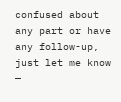confused about any part or have any follow-up, just let me know —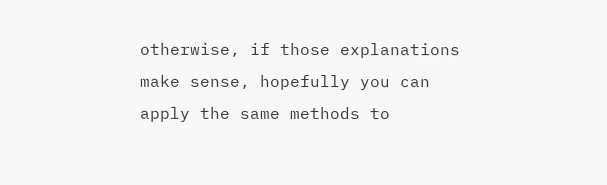otherwise, if those explanations make sense, hopefully you can apply the same methods to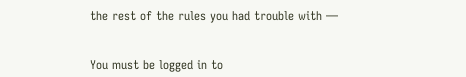the rest of the rules you had trouble with —


You must be logged in to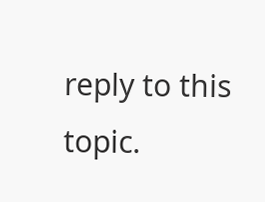reply to this topic.